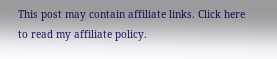This post may contain affiliate links. Click here to read my affiliate policy.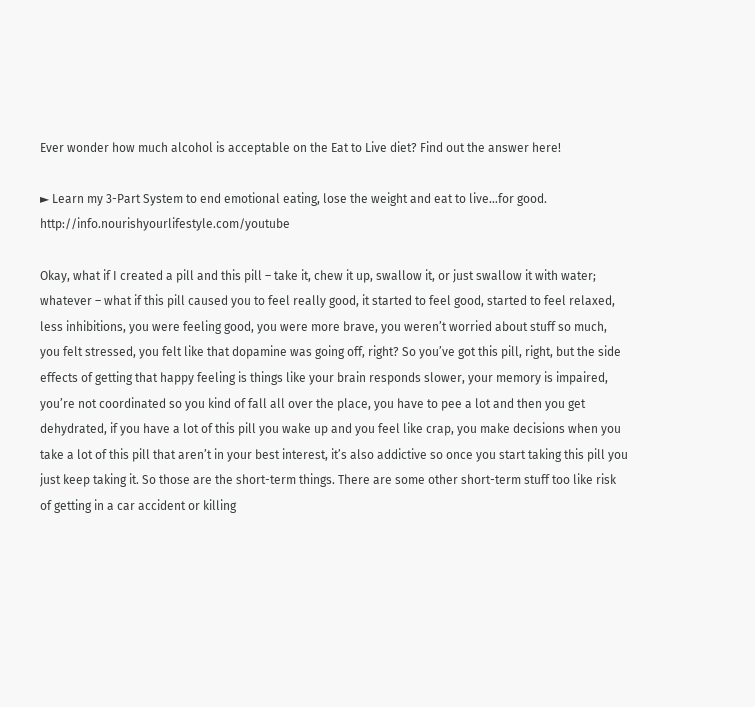Ever wonder how much alcohol is acceptable on the Eat to Live diet? Find out the answer here!

► Learn my 3-Part System to end emotional eating, lose the weight and eat to live…for good. http://info.nourishyourlifestyle.com/youtube

Okay, what if I created a pill and this pill – take it, chew it up, swallow it, or just swallow it with water; whatever – what if this pill caused you to feel really good, it started to feel good, started to feel relaxed, less inhibitions, you were feeling good, you were more brave, you weren’t worried about stuff so much, you felt stressed, you felt like that dopamine was going off, right? So you’ve got this pill, right, but the side effects of getting that happy feeling is things like your brain responds slower, your memory is impaired, you’re not coordinated so you kind of fall all over the place, you have to pee a lot and then you get dehydrated, if you have a lot of this pill you wake up and you feel like crap, you make decisions when you take a lot of this pill that aren’t in your best interest, it’s also addictive so once you start taking this pill you just keep taking it. So those are the short-term things. There are some other short-term stuff too like risk of getting in a car accident or killing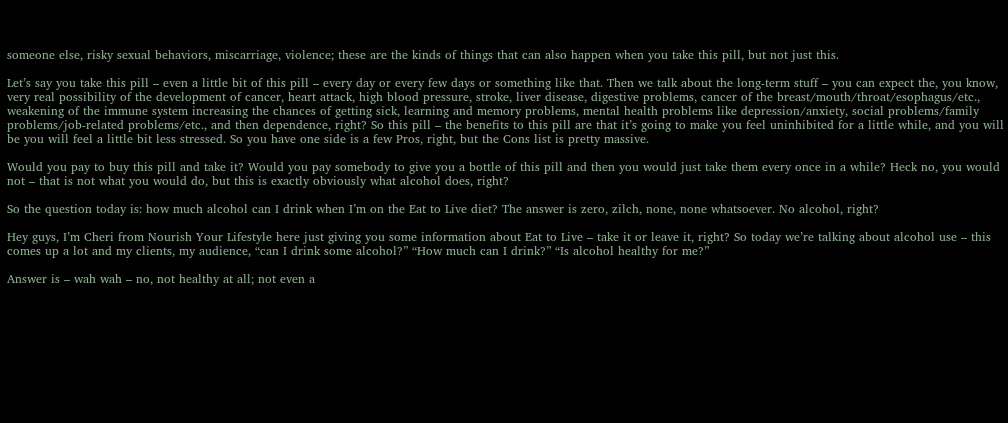someone else, risky sexual behaviors, miscarriage, violence; these are the kinds of things that can also happen when you take this pill, but not just this.

Let’s say you take this pill – even a little bit of this pill – every day or every few days or something like that. Then we talk about the long-term stuff – you can expect the, you know, very real possibility of the development of cancer, heart attack, high blood pressure, stroke, liver disease, digestive problems, cancer of the breast/mouth/throat/esophagus/etc., weakening of the immune system increasing the chances of getting sick, learning and memory problems, mental health problems like depression/anxiety, social problems/family problems/job-related problems/etc., and then dependence, right? So this pill – the benefits to this pill are that it’s going to make you feel uninhibited for a little while, and you will be you will feel a little bit less stressed. So you have one side is a few Pros, right, but the Cons list is pretty massive.

Would you pay to buy this pill and take it? Would you pay somebody to give you a bottle of this pill and then you would just take them every once in a while? Heck no, you would not – that is not what you would do, but this is exactly obviously what alcohol does, right?

So the question today is: how much alcohol can I drink when I’m on the Eat to Live diet? The answer is zero, zilch, none, none whatsoever. No alcohol, right?

Hey guys, I’m Cheri from Nourish Your Lifestyle here just giving you some information about Eat to Live – take it or leave it, right? So today we’re talking about alcohol use – this comes up a lot and my clients, my audience, “can I drink some alcohol?” “How much can I drink?” “Is alcohol healthy for me?”

Answer is – wah wah – no, not healthy at all; not even a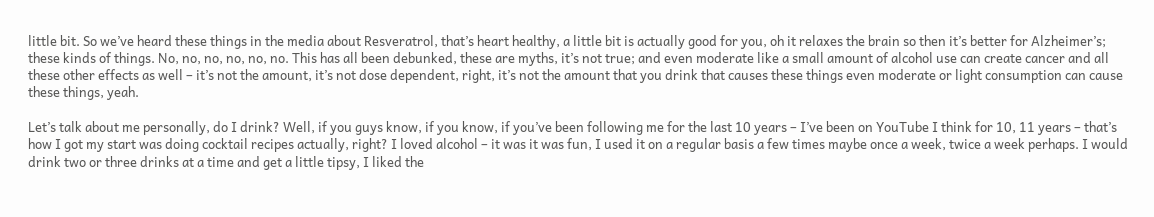little bit. So we’ve heard these things in the media about Resveratrol, that’s heart healthy, a little bit is actually good for you, oh it relaxes the brain so then it’s better for Alzheimer’s; these kinds of things. No, no, no, no, no, no. This has all been debunked, these are myths, it’s not true; and even moderate like a small amount of alcohol use can create cancer and all these other effects as well – it’s not the amount, it’s not dose dependent, right, it’s not the amount that you drink that causes these things even moderate or light consumption can cause these things, yeah.

Let’s talk about me personally, do I drink? Well, if you guys know, if you know, if you’ve been following me for the last 10 years – I’ve been on YouTube I think for 10, 11 years – that’s how I got my start was doing cocktail recipes actually, right? I loved alcohol – it was it was fun, I used it on a regular basis a few times maybe once a week, twice a week perhaps. I would drink two or three drinks at a time and get a little tipsy, I liked the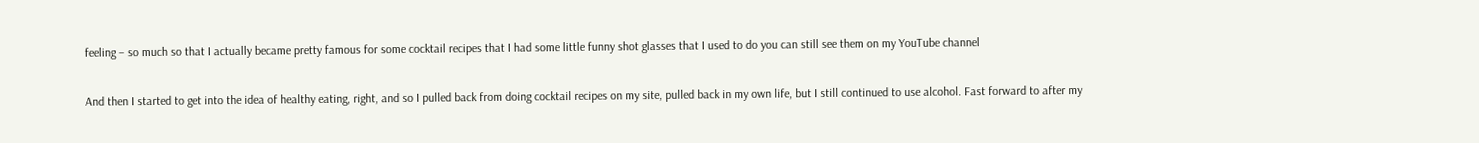feeling – so much so that I actually became pretty famous for some cocktail recipes that I had some little funny shot glasses that I used to do you can still see them on my YouTube channel

And then I started to get into the idea of healthy eating, right, and so I pulled back from doing cocktail recipes on my site, pulled back in my own life, but I still continued to use alcohol. Fast forward to after my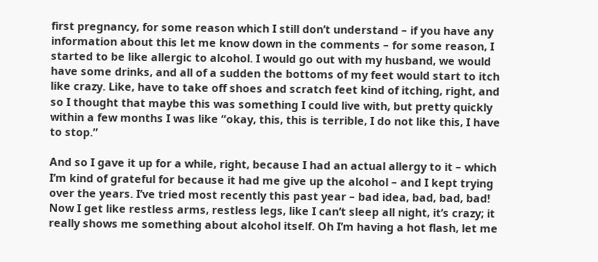first pregnancy, for some reason which I still don’t understand – if you have any information about this let me know down in the comments – for some reason, I started to be like allergic to alcohol. I would go out with my husband, we would have some drinks, and all of a sudden the bottoms of my feet would start to itch like crazy. Like, have to take off shoes and scratch feet kind of itching, right, and so I thought that maybe this was something I could live with, but pretty quickly within a few months I was like “okay, this, this is terrible, I do not like this, I have to stop.”

And so I gave it up for a while, right, because I had an actual allergy to it – which I’m kind of grateful for because it had me give up the alcohol – and I kept trying over the years. I’ve tried most recently this past year – bad idea, bad, bad, bad! Now I get like restless arms, restless legs, like I can’t sleep all night, it’s crazy; it really shows me something about alcohol itself. Oh I’m having a hot flash, let me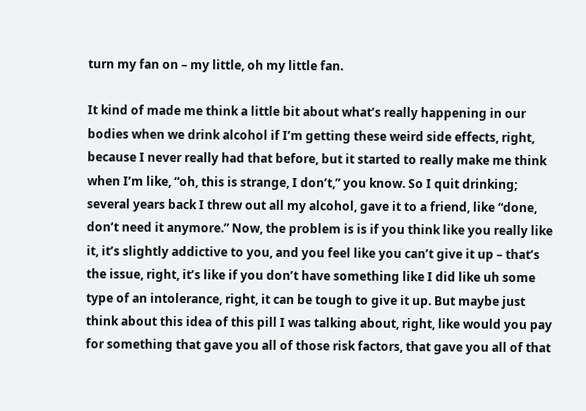turn my fan on – my little, oh my little fan.

It kind of made me think a little bit about what’s really happening in our bodies when we drink alcohol if I’m getting these weird side effects, right, because I never really had that before, but it started to really make me think when I’m like, “oh, this is strange, I don’t,” you know. So I quit drinking; several years back I threw out all my alcohol, gave it to a friend, like “done, don’t need it anymore.” Now, the problem is is if you think like you really like it, it’s slightly addictive to you, and you feel like you can’t give it up – that’s the issue, right, it’s like if you don’t have something like I did like uh some type of an intolerance, right, it can be tough to give it up. But maybe just think about this idea of this pill I was talking about, right, like would you pay for something that gave you all of those risk factors, that gave you all of that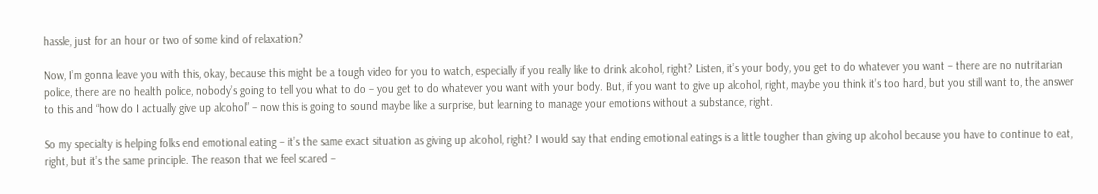hassle, just for an hour or two of some kind of relaxation?

Now, I’m gonna leave you with this, okay, because this might be a tough video for you to watch, especially if you really like to drink alcohol, right? Listen, it’s your body, you get to do whatever you want – there are no nutritarian police, there are no health police, nobody’s going to tell you what to do – you get to do whatever you want with your body. But, if you want to give up alcohol, right, maybe you think it’s too hard, but you still want to, the answer to this and “how do I actually give up alcohol” – now this is going to sound maybe like a surprise, but learning to manage your emotions without a substance, right.

So my specialty is helping folks end emotional eating – it’s the same exact situation as giving up alcohol, right? I would say that ending emotional eatings is a little tougher than giving up alcohol because you have to continue to eat, right, but it’s the same principle. The reason that we feel scared –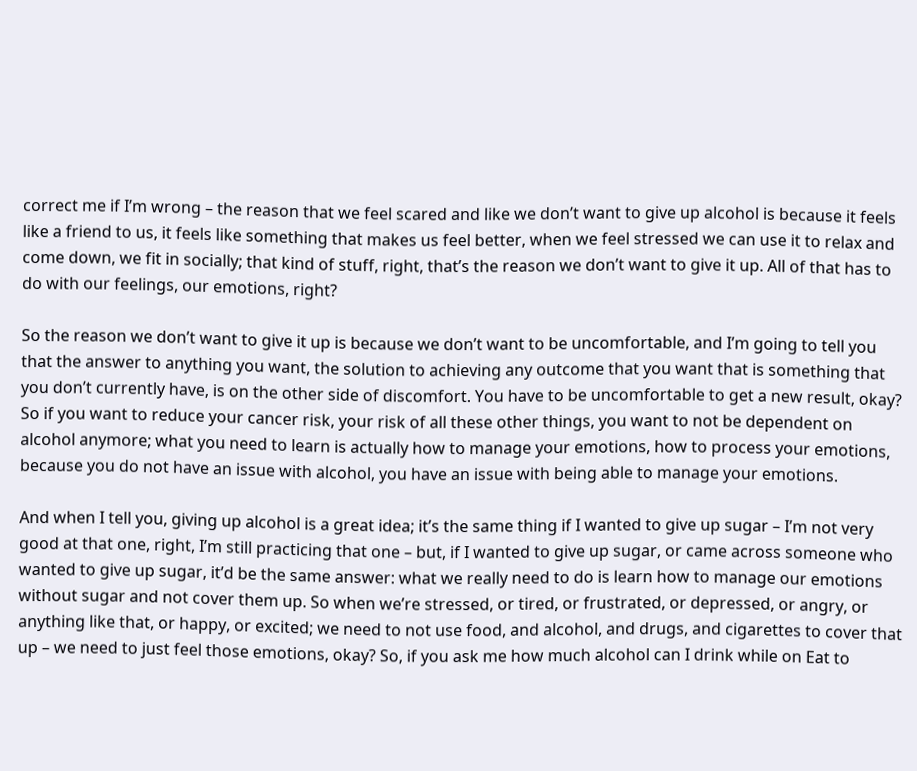correct me if I’m wrong – the reason that we feel scared and like we don’t want to give up alcohol is because it feels like a friend to us, it feels like something that makes us feel better, when we feel stressed we can use it to relax and come down, we fit in socially; that kind of stuff, right, that’s the reason we don’t want to give it up. All of that has to do with our feelings, our emotions, right?

So the reason we don’t want to give it up is because we don’t want to be uncomfortable, and I’m going to tell you that the answer to anything you want, the solution to achieving any outcome that you want that is something that you don’t currently have, is on the other side of discomfort. You have to be uncomfortable to get a new result, okay? So if you want to reduce your cancer risk, your risk of all these other things, you want to not be dependent on alcohol anymore; what you need to learn is actually how to manage your emotions, how to process your emotions, because you do not have an issue with alcohol, you have an issue with being able to manage your emotions.

And when I tell you, giving up alcohol is a great idea; it’s the same thing if I wanted to give up sugar – I’m not very good at that one, right, I’m still practicing that one – but, if I wanted to give up sugar, or came across someone who wanted to give up sugar, it’d be the same answer: what we really need to do is learn how to manage our emotions without sugar and not cover them up. So when we’re stressed, or tired, or frustrated, or depressed, or angry, or anything like that, or happy, or excited; we need to not use food, and alcohol, and drugs, and cigarettes to cover that up – we need to just feel those emotions, okay? So, if you ask me how much alcohol can I drink while on Eat to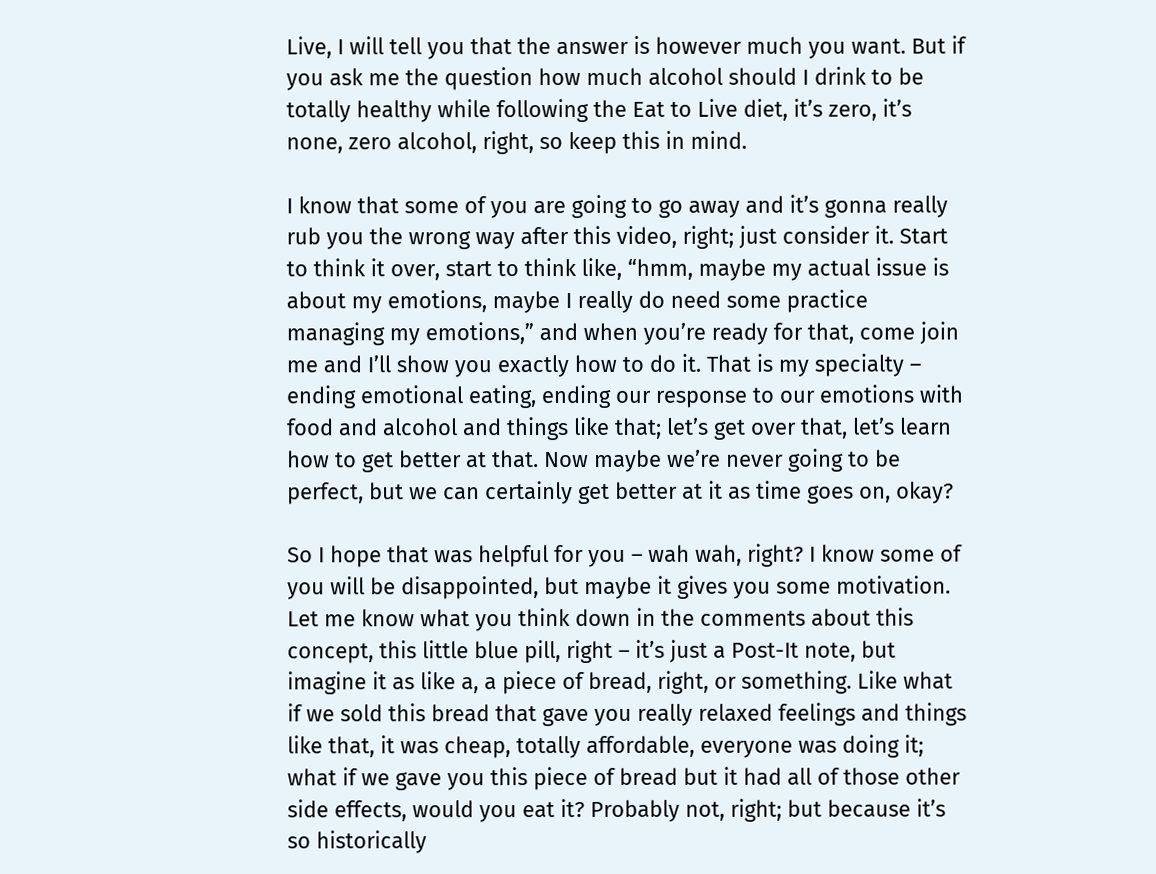Live, I will tell you that the answer is however much you want. But if you ask me the question how much alcohol should I drink to be totally healthy while following the Eat to Live diet, it’s zero, it’s none, zero alcohol, right, so keep this in mind.

I know that some of you are going to go away and it’s gonna really rub you the wrong way after this video, right; just consider it. Start to think it over, start to think like, “hmm, maybe my actual issue is about my emotions, maybe I really do need some practice managing my emotions,” and when you’re ready for that, come join me and I’ll show you exactly how to do it. That is my specialty – ending emotional eating, ending our response to our emotions with food and alcohol and things like that; let’s get over that, let’s learn how to get better at that. Now maybe we’re never going to be perfect, but we can certainly get better at it as time goes on, okay?

So I hope that was helpful for you – wah wah, right? I know some of you will be disappointed, but maybe it gives you some motivation. Let me know what you think down in the comments about this concept, this little blue pill, right – it’s just a Post-It note, but imagine it as like a, a piece of bread, right, or something. Like what if we sold this bread that gave you really relaxed feelings and things like that, it was cheap, totally affordable, everyone was doing it; what if we gave you this piece of bread but it had all of those other side effects, would you eat it? Probably not, right; but because it’s so historically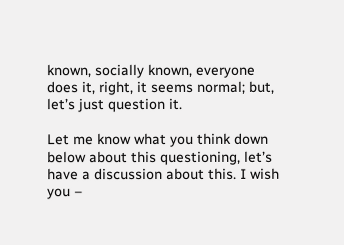known, socially known, everyone does it, right, it seems normal; but, let’s just question it.

Let me know what you think down below about this questioning, let’s have a discussion about this. I wish you –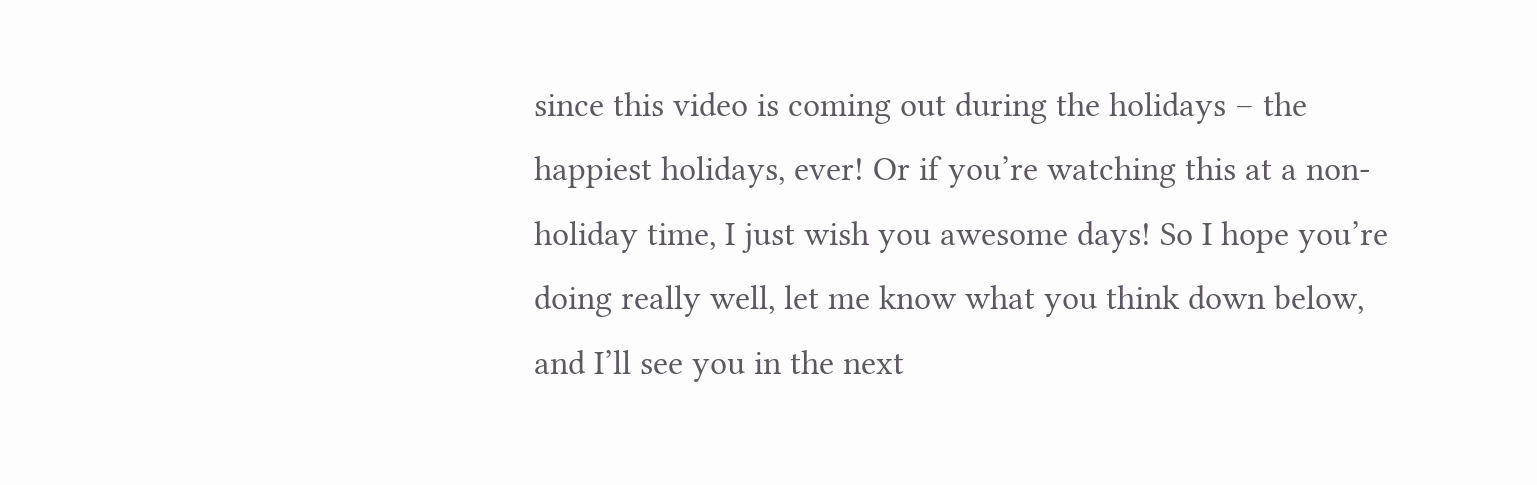since this video is coming out during the holidays – the happiest holidays, ever! Or if you’re watching this at a non-holiday time, I just wish you awesome days! So I hope you’re doing really well, let me know what you think down below, and I’ll see you in the next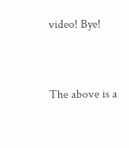video! Bye!


The above is a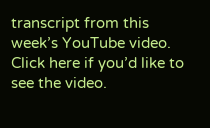transcript from this week’s YouTube video. Click here if you’d like to see the video.